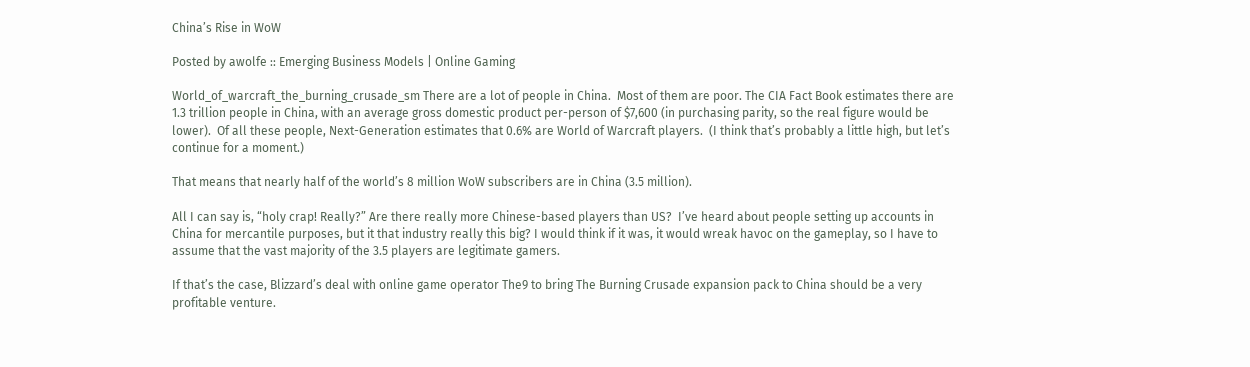China’s Rise in WoW

Posted by awolfe :: Emerging Business Models | Online Gaming

World_of_warcraft_the_burning_crusade_sm There are a lot of people in China.  Most of them are poor. The CIA Fact Book estimates there are 1.3 trillion people in China, with an average gross domestic product per-person of $7,600 (in purchasing parity, so the real figure would be lower).  Of all these people, Next-Generation estimates that 0.6% are World of Warcraft players.  (I think that’s probably a little high, but let’s continue for a moment.)

That means that nearly half of the world’s 8 million WoW subscribers are in China (3.5 million).

All I can say is, “holy crap! Really?” Are there really more Chinese-based players than US?  I’ve heard about people setting up accounts in China for mercantile purposes, but it that industry really this big? I would think if it was, it would wreak havoc on the gameplay, so I have to assume that the vast majority of the 3.5 players are legitimate gamers.

If that’s the case, Blizzard’s deal with online game operator The9 to bring The Burning Crusade expansion pack to China should be a very profitable venture.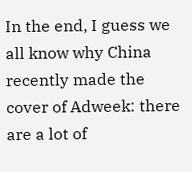In the end, I guess we all know why China recently made the cover of Adweek: there are a lot of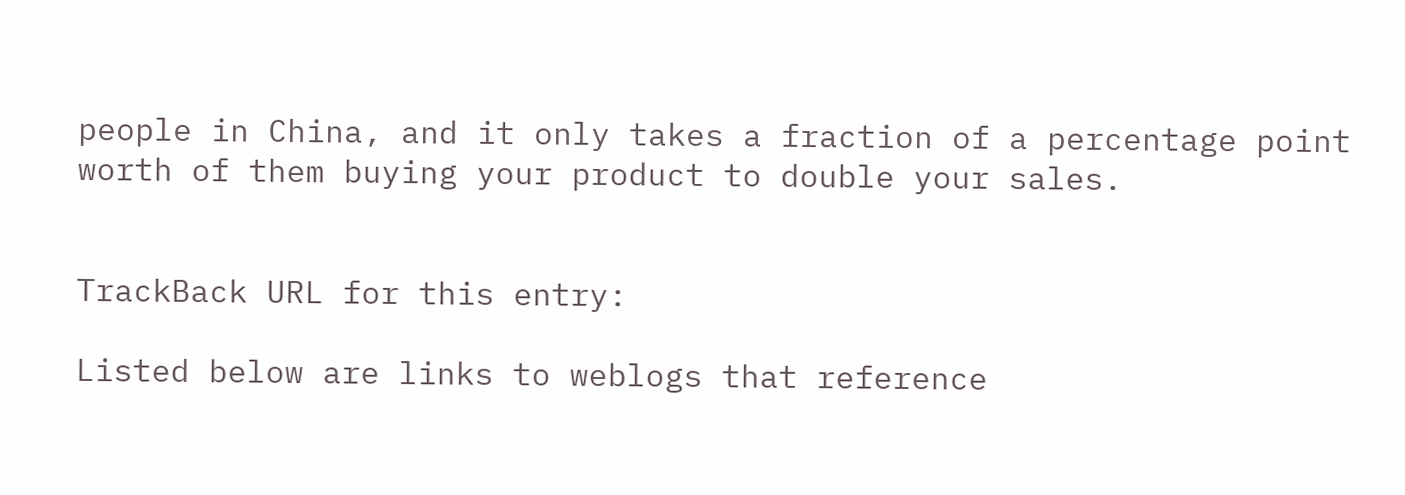people in China, and it only takes a fraction of a percentage point worth of them buying your product to double your sales.


TrackBack URL for this entry:

Listed below are links to weblogs that reference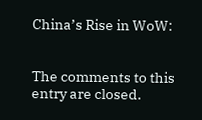China’s Rise in WoW:


The comments to this entry are closed.